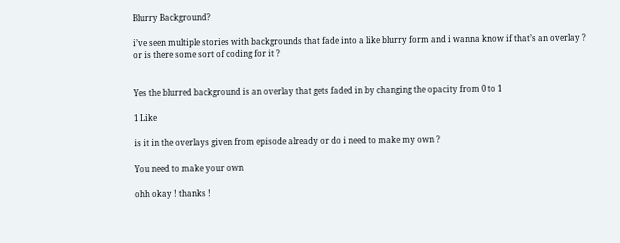Blurry Background?

i’ve seen multiple stories with backgrounds that fade into a like blurry form and i wanna know if that’s an overlay ? or is there some sort of coding for it ?


Yes the blurred background is an overlay that gets faded in by changing the opacity from 0 to 1

1 Like

is it in the overlays given from episode already or do i need to make my own ?

You need to make your own

ohh okay ! thanks !